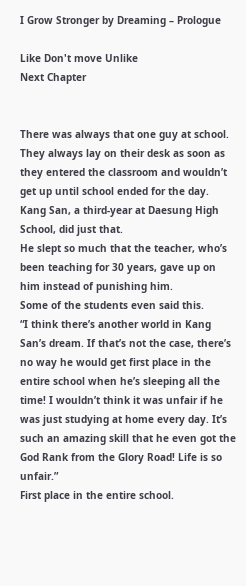I Grow Stronger by Dreaming – Prologue

Like Don't move Unlike
Next Chapter


There was always that one guy at school.
They always lay on their desk as soon as they entered the classroom and wouldn’t get up until school ended for the day.
Kang San, a third-year at Daesung High School, did just that.
He slept so much that the teacher, who’s been teaching for 30 years, gave up on him instead of punishing him.
Some of the students even said this.
“I think there’s another world in Kang San’s dream. If that’s not the case, there’s no way he would get first place in the entire school when he’s sleeping all the time! I wouldn’t think it was unfair if he was just studying at home every day. It’s such an amazing skill that he even got the God Rank from the Glory Road! Life is so unfair.”
First place in the entire school.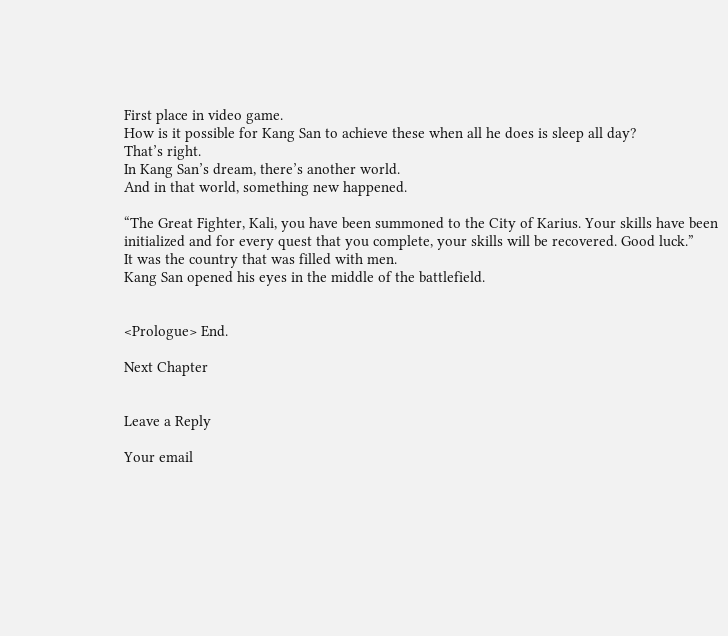First place in video game.
How is it possible for Kang San to achieve these when all he does is sleep all day?
That’s right.
In Kang San’s dream, there’s another world.
And in that world, something new happened.

“The Great Fighter, Kali, you have been summoned to the City of Karius. Your skills have been initialized and for every quest that you complete, your skills will be recovered. Good luck.”
It was the country that was filled with men.
Kang San opened his eyes in the middle of the battlefield.


<Prologue> End.

Next Chapter


Leave a Reply

Your email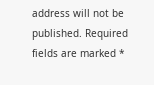address will not be published. Required fields are marked *